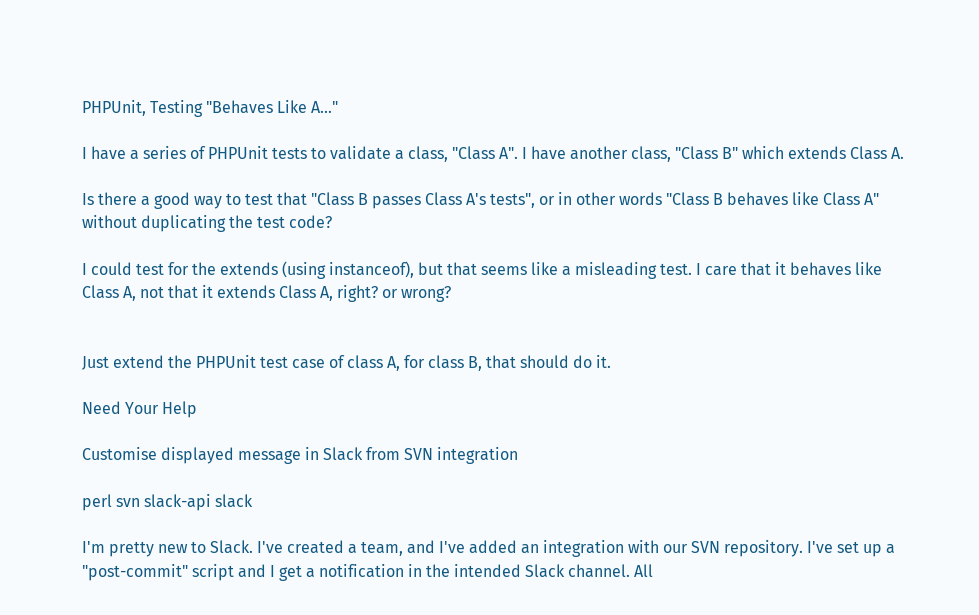PHPUnit, Testing "Behaves Like A..."

I have a series of PHPUnit tests to validate a class, "Class A". I have another class, "Class B" which extends Class A.

Is there a good way to test that "Class B passes Class A's tests", or in other words "Class B behaves like Class A" without duplicating the test code?

I could test for the extends (using instanceof), but that seems like a misleading test. I care that it behaves like Class A, not that it extends Class A, right? or wrong?


Just extend the PHPUnit test case of class A, for class B, that should do it.

Need Your Help

Customise displayed message in Slack from SVN integration

perl svn slack-api slack

I'm pretty new to Slack. I've created a team, and I've added an integration with our SVN repository. I've set up a "post-commit" script and I get a notification in the intended Slack channel. All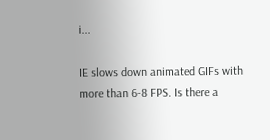i...

IE slows down animated GIFs with more than 6-8 FPS. Is there a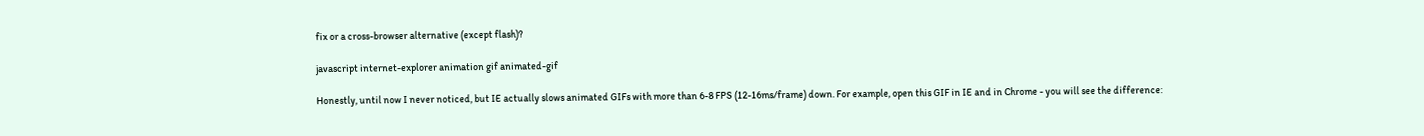fix or a cross-browser alternative (except flash)?

javascript internet-explorer animation gif animated-gif

Honestly, until now I never noticed, but IE actually slows animated GIFs with more than 6-8 FPS (12-16ms/frame) down. For example, open this GIF in IE and in Chrome - you will see the difference: